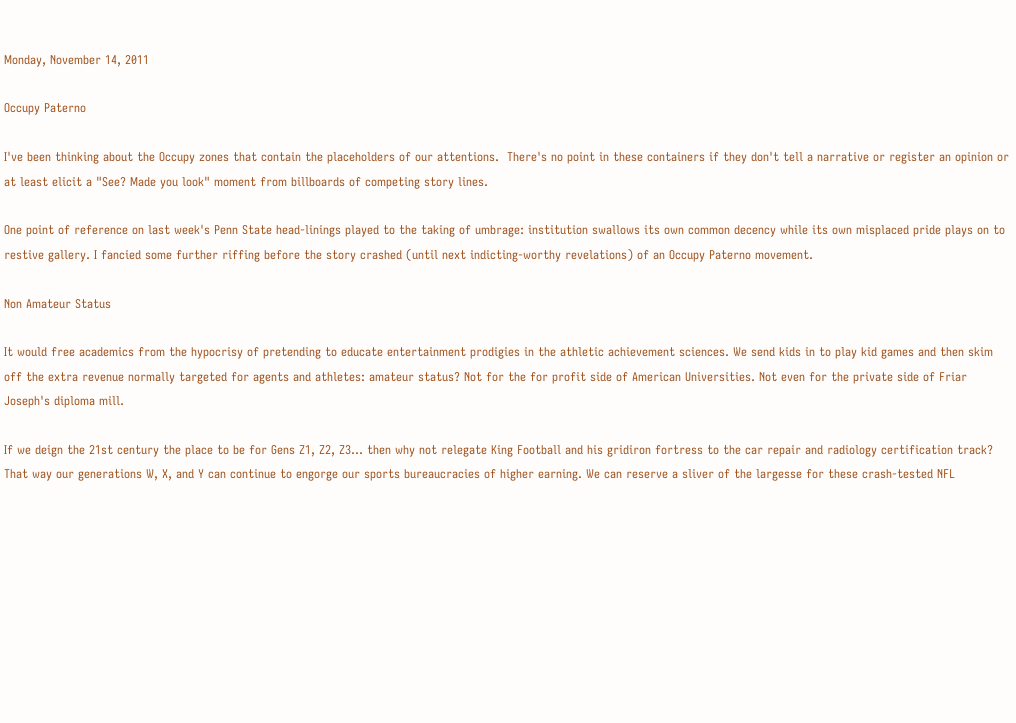Monday, November 14, 2011

Occupy Paterno

I've been thinking about the Occupy zones that contain the placeholders of our attentions.  There's no point in these containers if they don't tell a narrative or register an opinion or at least elicit a "See? Made you look" moment from billboards of competing story lines.

One point of reference on last week's Penn State head-linings played to the taking of umbrage: institution swallows its own common decency while its own misplaced pride plays on to restive gallery. I fancied some further riffing before the story crashed (until next indicting-worthy revelations) of an Occupy Paterno movement.

Non Amateur Status

It would free academics from the hypocrisy of pretending to educate entertainment prodigies in the athletic achievement sciences. We send kids in to play kid games and then skim off the extra revenue normally targeted for agents and athletes: amateur status? Not for the for profit side of American Universities. Not even for the private side of Friar Joseph's diploma mill.

If we deign the 21st century the place to be for Gens Z1, Z2, Z3... then why not relegate King Football and his gridiron fortress to the car repair and radiology certification track? That way our generations W, X, and Y can continue to engorge our sports bureaucracies of higher earning. We can reserve a sliver of the largesse for these crash-tested NFL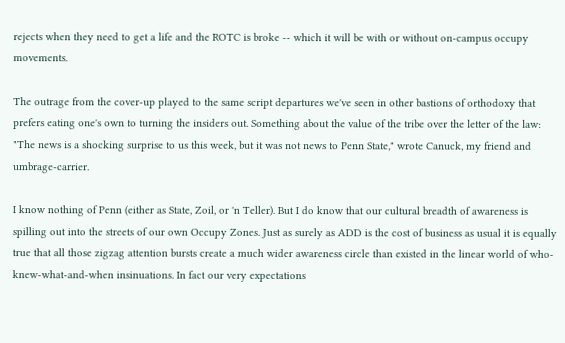rejects when they need to get a life and the ROTC is broke -- which it will be with or without on-campus occupy movements.

The outrage from the cover-up played to the same script departures we've seen in other bastions of orthodoxy that prefers eating one's own to turning the insiders out. Something about the value of the tribe over the letter of the law: "The news is a shocking surprise to us this week, but it was not news to Penn State," wrote Canuck, my friend and umbrage-carrier.

I know nothing of Penn (either as State, Zoil, or 'n Teller). But I do know that our cultural breadth of awareness is spilling out into the streets of our own Occupy Zones. Just as surely as ADD is the cost of business as usual it is equally true that all those zigzag attention bursts create a much wider awareness circle than existed in the linear world of who-knew-what-and-when insinuations. In fact our very expectations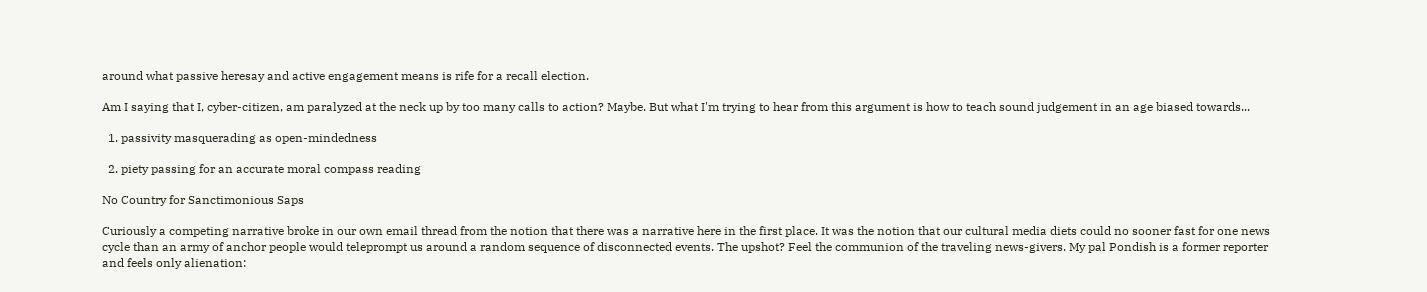around what passive heresay and active engagement means is rife for a recall election.

Am I saying that I, cyber-citizen, am paralyzed at the neck up by too many calls to action? Maybe. But what I'm trying to hear from this argument is how to teach sound judgement in an age biased towards...

  1. passivity masquerading as open-mindedness

  2. piety passing for an accurate moral compass reading

No Country for Sanctimonious Saps

Curiously a competing narrative broke in our own email thread from the notion that there was a narrative here in the first place. It was the notion that our cultural media diets could no sooner fast for one news cycle than an army of anchor people would teleprompt us around a random sequence of disconnected events. The upshot? Feel the communion of the traveling news-givers. My pal Pondish is a former reporter and feels only alienation: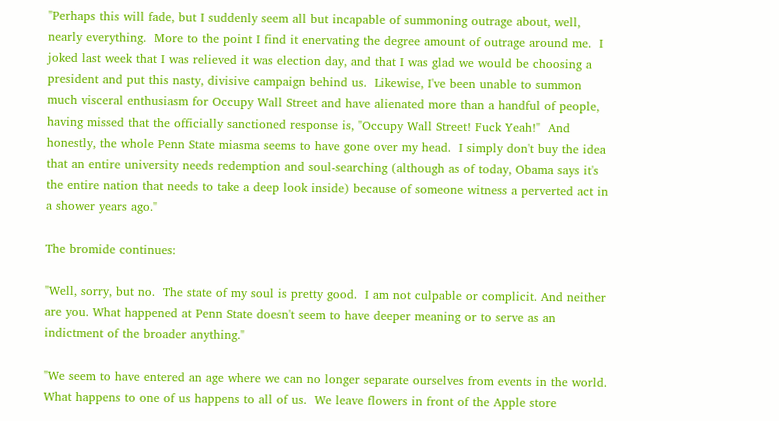"Perhaps this will fade, but I suddenly seem all but incapable of summoning outrage about, well, nearly everything.  More to the point I find it enervating the degree amount of outrage around me.  I joked last week that I was relieved it was election day, and that I was glad we would be choosing a president and put this nasty, divisive campaign behind us.  Likewise, I've been unable to summon much visceral enthusiasm for Occupy Wall Street and have alienated more than a handful of people, having missed that the officially sanctioned response is, "Occupy Wall Street! Fuck Yeah!"  And honestly, the whole Penn State miasma seems to have gone over my head.  I simply don't buy the idea that an entire university needs redemption and soul-searching (although as of today, Obama says it's the entire nation that needs to take a deep look inside) because of someone witness a perverted act in a shower years ago."

The bromide continues:

"Well, sorry, but no.  The state of my soul is pretty good.  I am not culpable or complicit. And neither are you. What happened at Penn State doesn't seem to have deeper meaning or to serve as an indictment of the broader anything."

"We seem to have entered an age where we can no longer separate ourselves from events in the world.  What happens to one of us happens to all of us.  We leave flowers in front of the Apple store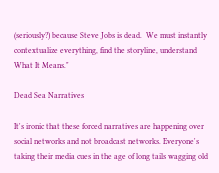(seriously?) because Steve Jobs is dead.  We must instantly contextualize everything, find the storyline, understand What It Means."

Dead Sea Narratives

It's ironic that these forced narratives are happening over social networks and not broadcast networks. Everyone's taking their media cues in the age of long tails wagging old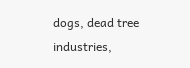dogs, dead tree industries,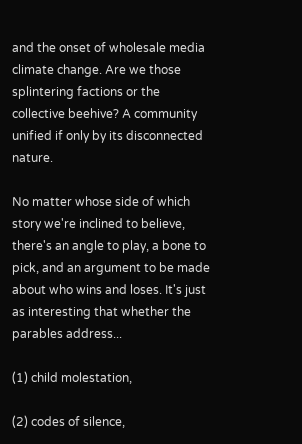and the onset of wholesale media climate change. Are we those splintering factions or the collective beehive? A community unified if only by its disconnected nature.

No matter whose side of which story we're inclined to believe, there's an angle to play, a bone to pick, and an argument to be made about who wins and loses. It's just as interesting that whether the parables address...

(1) child molestation,

(2) codes of silence,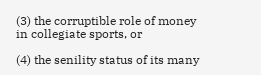(3) the corruptible role of money in collegiate sports, or

(4) the senility status of its many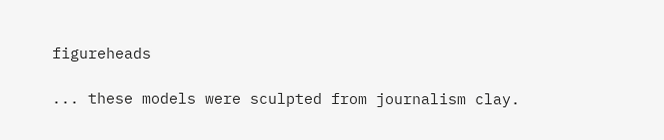figureheads

... these models were sculpted from journalism clay.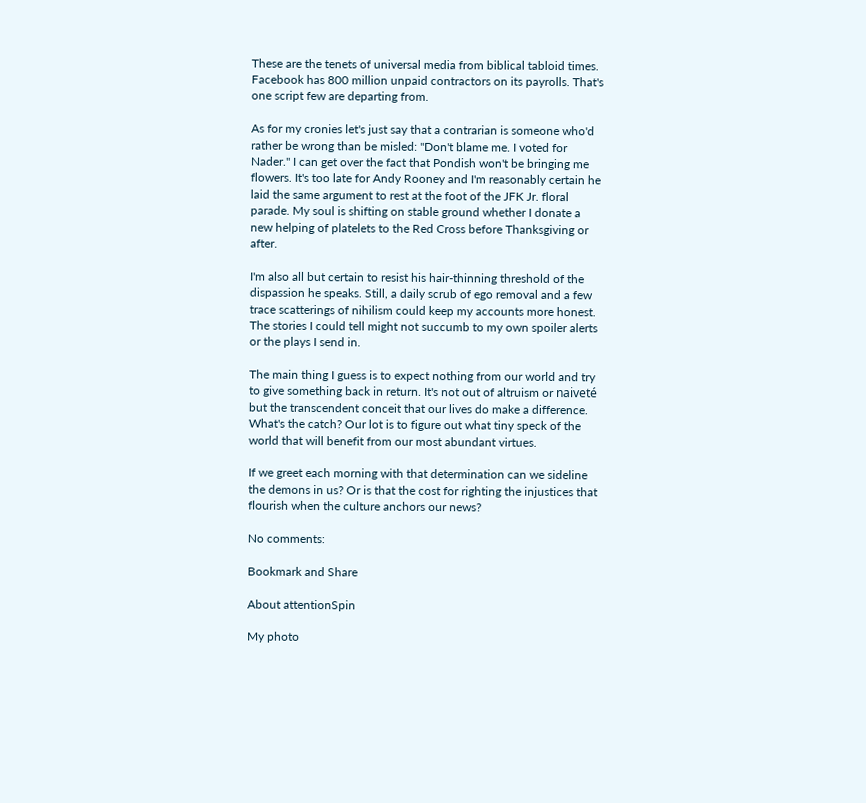These are the tenets of universal media from biblical tabloid times. Facebook has 800 million unpaid contractors on its payrolls. That's one script few are departing from.

As for my cronies let's just say that a contrarian is someone who'd rather be wrong than be misled: "Don't blame me. I voted for Nader." I can get over the fact that Pondish won't be bringing me flowers. It's too late for Andy Rooney and I'm reasonably certain he laid the same argument to rest at the foot of the JFK Jr. floral parade. My soul is shifting on stable ground whether I donate a new helping of platelets to the Red Cross before Thanksgiving or after.

I'm also all but certain to resist his hair-thinning threshold of the dispassion he speaks. Still, a daily scrub of ego removal and a few trace scatterings of nihilism could keep my accounts more honest. The stories I could tell might not succumb to my own spoiler alerts or the plays I send in.

The main thing I guess is to expect nothing from our world and try to give something back in return. It's not out of altruism or naiveté but the transcendent conceit that our lives do make a difference. What's the catch? Our lot is to figure out what tiny speck of the world that will benefit from our most abundant virtues.

If we greet each morning with that determination can we sideline the demons in us? Or is that the cost for righting the injustices that flourish when the culture anchors our news?

No comments:

Bookmark and Share

About attentionSpin

My photo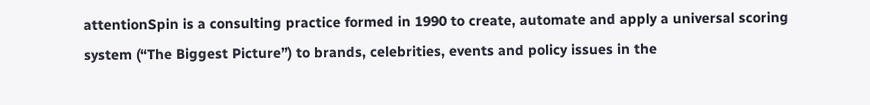attentionSpin is a consulting practice formed in 1990 to create, automate and apply a universal scoring system (“The Biggest Picture”) to brands, celebrities, events and policy issues in the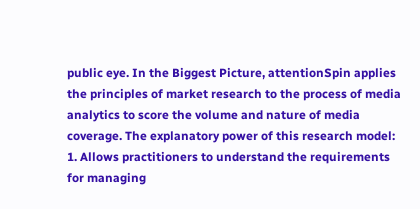public eye. In the Biggest Picture, attentionSpin applies the principles of market research to the process of media analytics to score the volume and nature of media coverage. The explanatory power of this research model: 1. Allows practitioners to understand the requirements for managing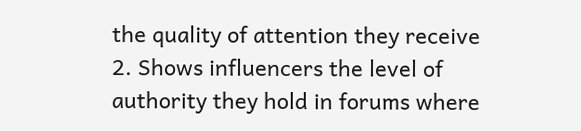the quality of attention they receive 2. Shows influencers the level of authority they hold in forums where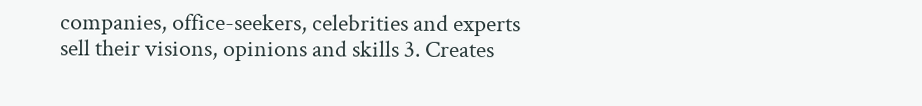companies, office-seekers, celebrities and experts sell their visions, opinions and skills 3. Creates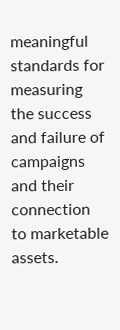meaningful standards for measuring the success and failure of campaigns and their connection to marketable assets.